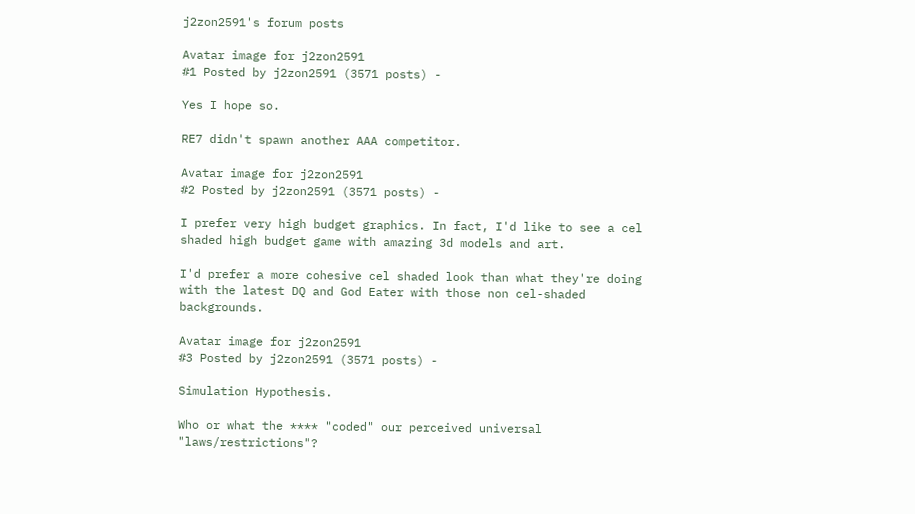j2zon2591's forum posts

Avatar image for j2zon2591
#1 Posted by j2zon2591 (3571 posts) -

Yes I hope so.

RE7 didn't spawn another AAA competitor.

Avatar image for j2zon2591
#2 Posted by j2zon2591 (3571 posts) -

I prefer very high budget graphics. In fact, I'd like to see a cel shaded high budget game with amazing 3d models and art.

I'd prefer a more cohesive cel shaded look than what they're doing with the latest DQ and God Eater with those non cel-shaded backgrounds.

Avatar image for j2zon2591
#3 Posted by j2zon2591 (3571 posts) -

Simulation Hypothesis.

Who or what the **** "coded" our perceived universal "laws/restrictions"?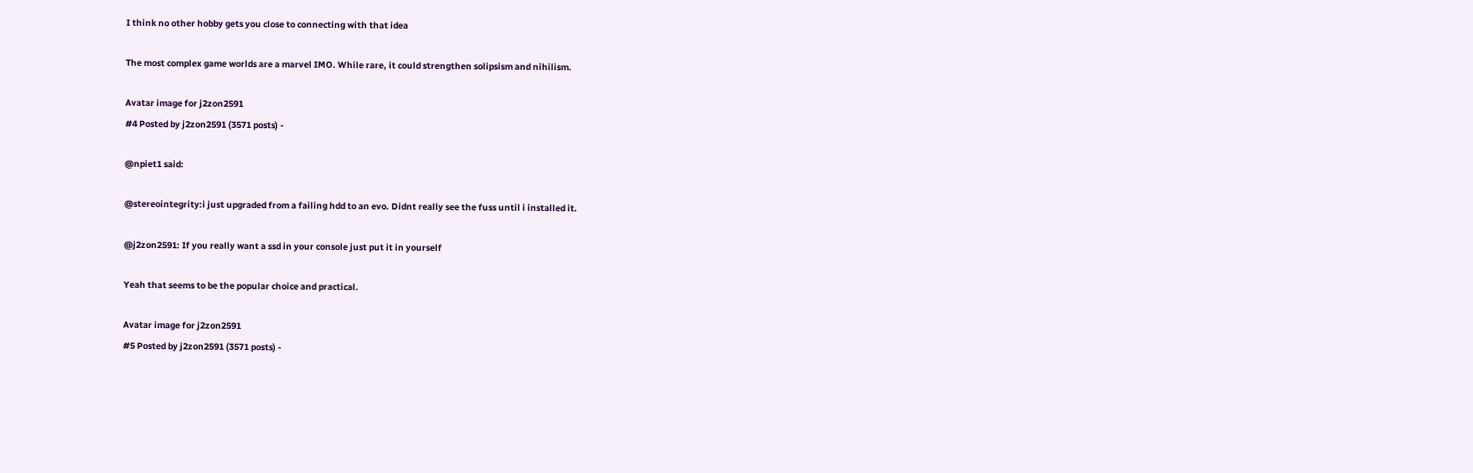I think no other hobby gets you close to connecting with that idea

The most complex game worlds are a marvel IMO. While rare, it could strengthen solipsism and nihilism.

Avatar image for j2zon2591
#4 Posted by j2zon2591 (3571 posts) -

@npiet1 said:

@stereointegrity:i just upgraded from a failing hdd to an evo. Didnt really see the fuss until i installed it.

@j2zon2591: If you really want a ssd in your console just put it in yourself

Yeah that seems to be the popular choice and practical.

Avatar image for j2zon2591
#5 Posted by j2zon2591 (3571 posts) -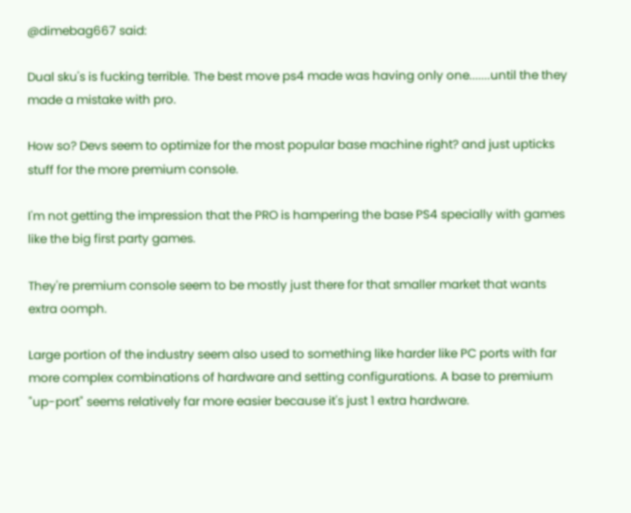@dimebag667 said:

Dual sku's is fucking terrible. The best move ps4 made was having only one.......until the they made a mistake with pro.

How so? Devs seem to optimize for the most popular base machine right? and just upticks stuff for the more premium console.

I'm not getting the impression that the PRO is hampering the base PS4 specially with games like the big first party games.

They're premium console seem to be mostly just there for that smaller market that wants extra oomph.

Large portion of the industry seem also used to something like harder like PC ports with far more complex combinations of hardware and setting configurations. A base to premium "up-port" seems relatively far more easier because it's just 1 extra hardware.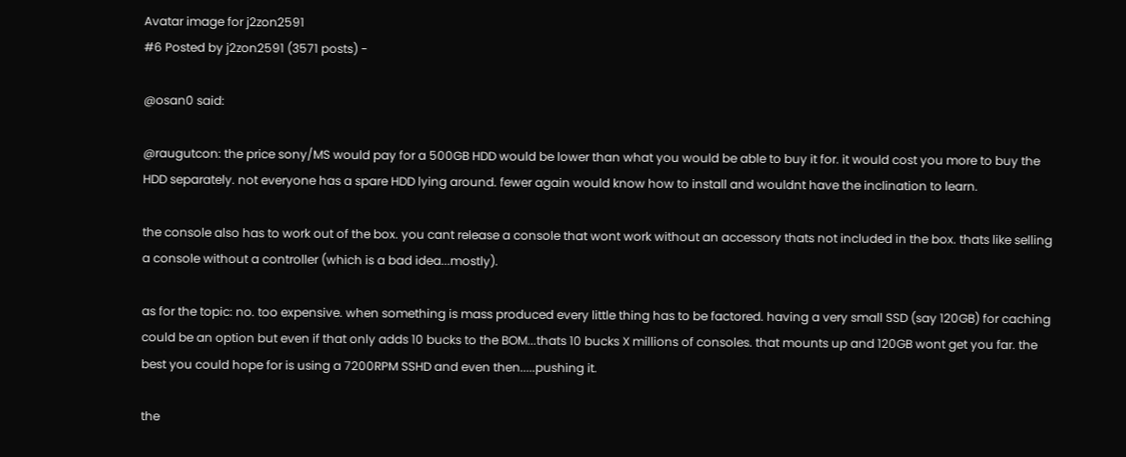Avatar image for j2zon2591
#6 Posted by j2zon2591 (3571 posts) -

@osan0 said:

@raugutcon: the price sony/MS would pay for a 500GB HDD would be lower than what you would be able to buy it for. it would cost you more to buy the HDD separately. not everyone has a spare HDD lying around. fewer again would know how to install and wouldnt have the inclination to learn.

the console also has to work out of the box. you cant release a console that wont work without an accessory thats not included in the box. thats like selling a console without a controller (which is a bad idea...mostly).

as for the topic: no. too expensive. when something is mass produced every little thing has to be factored. having a very small SSD (say 120GB) for caching could be an option but even if that only adds 10 bucks to the BOM...thats 10 bucks X millions of consoles. that mounts up and 120GB wont get you far. the best you could hope for is using a 7200RPM SSHD and even then.....pushing it.

the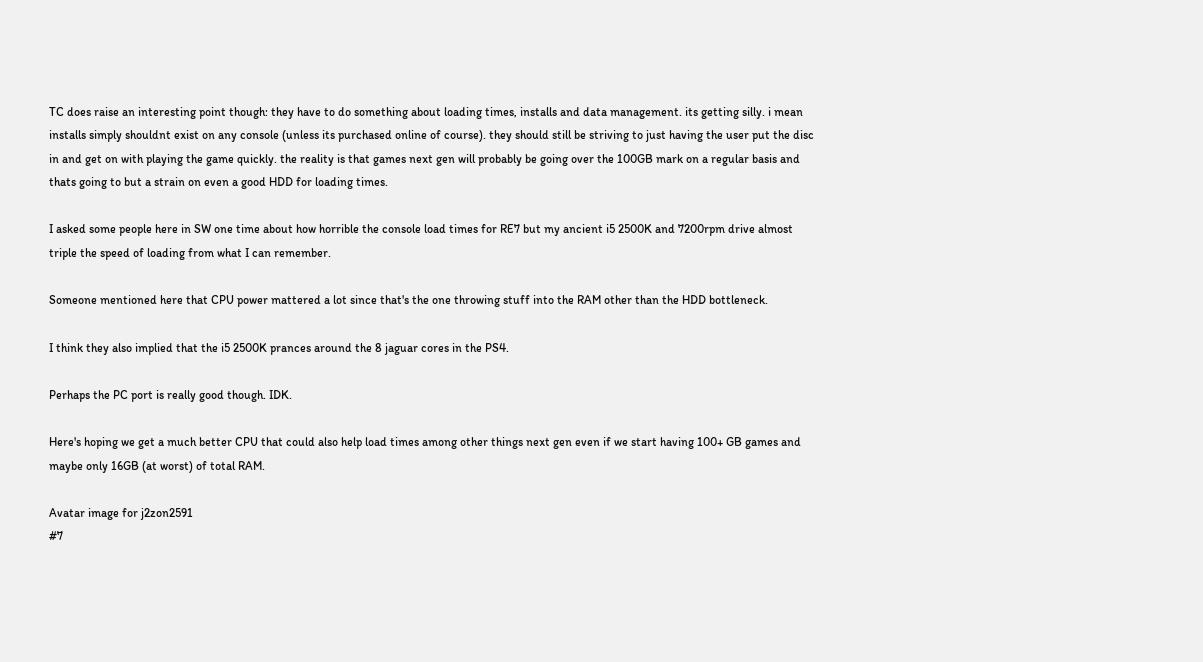TC does raise an interesting point though: they have to do something about loading times, installs and data management. its getting silly. i mean installs simply shouldnt exist on any console (unless its purchased online of course). they should still be striving to just having the user put the disc in and get on with playing the game quickly. the reality is that games next gen will probably be going over the 100GB mark on a regular basis and thats going to but a strain on even a good HDD for loading times.

I asked some people here in SW one time about how horrible the console load times for RE7 but my ancient i5 2500K and 7200rpm drive almost triple the speed of loading from what I can remember.

Someone mentioned here that CPU power mattered a lot since that's the one throwing stuff into the RAM other than the HDD bottleneck.

I think they also implied that the i5 2500K prances around the 8 jaguar cores in the PS4.

Perhaps the PC port is really good though. IDK.

Here's hoping we get a much better CPU that could also help load times among other things next gen even if we start having 100+ GB games and maybe only 16GB (at worst) of total RAM.

Avatar image for j2zon2591
#7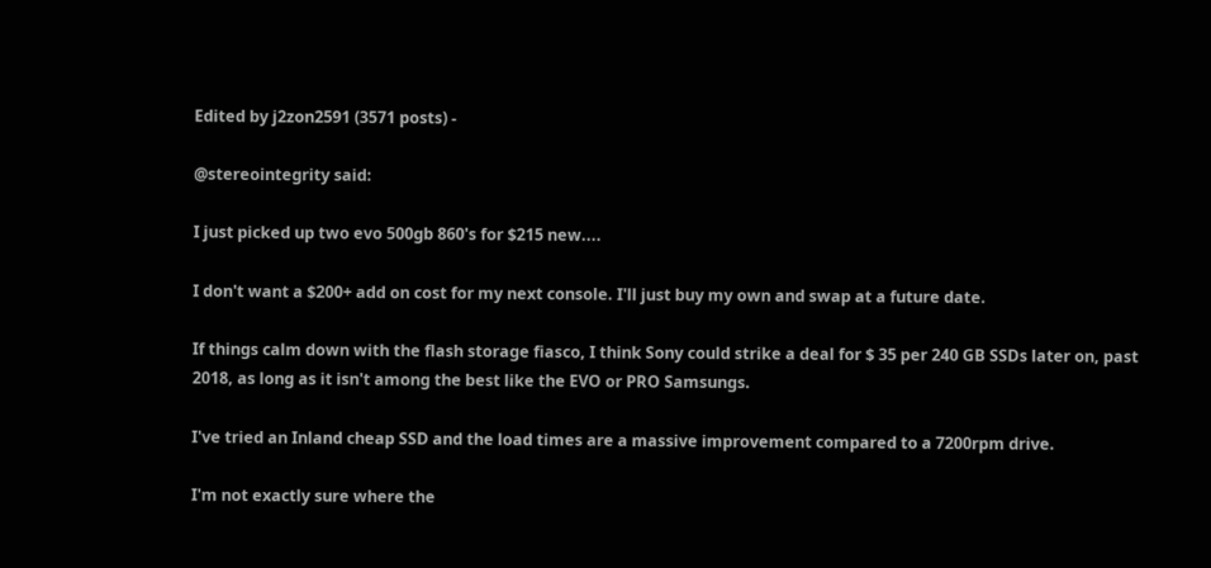Edited by j2zon2591 (3571 posts) -

@stereointegrity said:

I just picked up two evo 500gb 860's for $215 new....

I don't want a $200+ add on cost for my next console. I'll just buy my own and swap at a future date.

If things calm down with the flash storage fiasco, I think Sony could strike a deal for $ 35 per 240 GB SSDs later on, past 2018, as long as it isn't among the best like the EVO or PRO Samsungs.

I've tried an Inland cheap SSD and the load times are a massive improvement compared to a 7200rpm drive.

I'm not exactly sure where the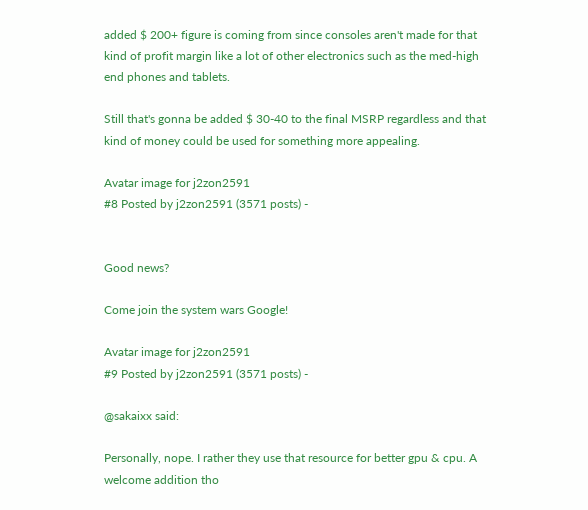added $ 200+ figure is coming from since consoles aren't made for that kind of profit margin like a lot of other electronics such as the med-high end phones and tablets.

Still that's gonna be added $ 30-40 to the final MSRP regardless and that kind of money could be used for something more appealing.

Avatar image for j2zon2591
#8 Posted by j2zon2591 (3571 posts) -


Good news?

Come join the system wars Google!

Avatar image for j2zon2591
#9 Posted by j2zon2591 (3571 posts) -

@sakaixx said:

Personally, nope. I rather they use that resource for better gpu & cpu. A welcome addition tho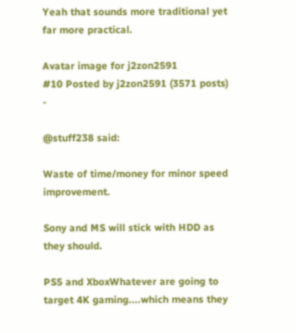Yeah that sounds more traditional yet far more practical.

Avatar image for j2zon2591
#10 Posted by j2zon2591 (3571 posts) -

@stuff238 said:

Waste of time/money for minor speed improvement.

Sony and MS will stick with HDD as they should.

PS5 and XboxWhatever are going to target 4K gaming....which means they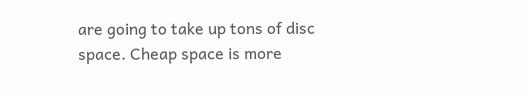are going to take up tons of disc space. Cheap space is more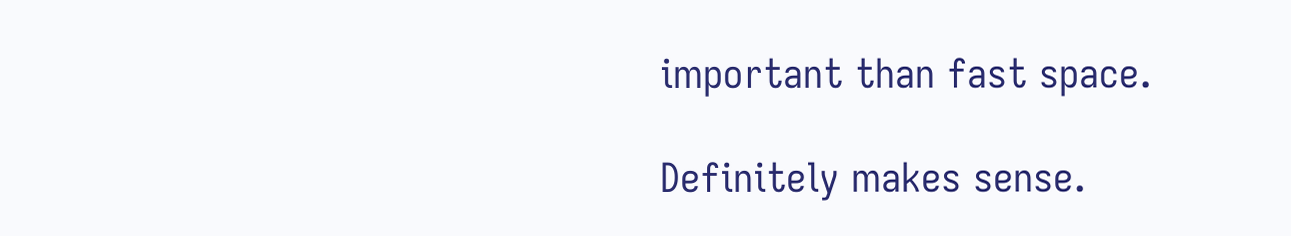important than fast space.

Definitely makes sense.